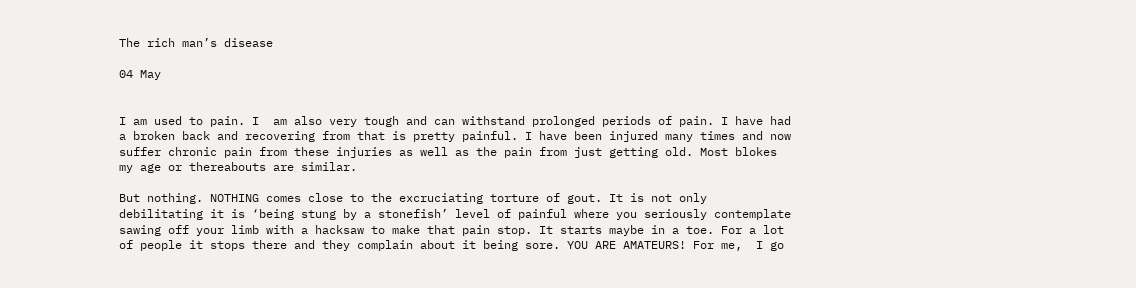The rich man’s disease

04 May


I am used to pain. I  am also very tough and can withstand prolonged periods of pain. I have had a broken back and recovering from that is pretty painful. I have been injured many times and now suffer chronic pain from these injuries as well as the pain from just getting old. Most blokes my age or thereabouts are similar.

But nothing. NOTHING comes close to the excruciating torture of gout. It is not only debilitating it is ‘being stung by a stonefish’ level of painful where you seriously contemplate sawing off your limb with a hacksaw to make that pain stop. It starts maybe in a toe. For a lot of people it stops there and they complain about it being sore. YOU ARE AMATEURS! For me,  I go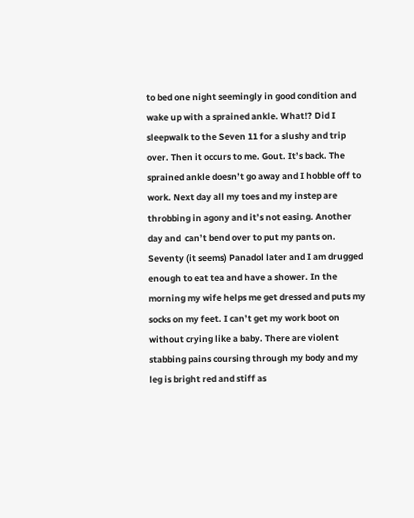to bed one night seemingly in good condition and wake up with a sprained ankle. What!? Did I sleepwalk to the Seven 11 for a slushy and trip over. Then it occurs to me. Gout. It’s back. The sprained ankle doesn’t go away and I hobble off to work. Next day all my toes and my instep are throbbing in agony and it’s not easing. Another day and  can’t bend over to put my pants on. Seventy (it seems) Panadol later and I am drugged enough to eat tea and have a shower. In the morning my wife helps me get dressed and puts my socks on my feet. I can’t get my work boot on without crying like a baby. There are violent stabbing pains coursing through my body and my leg is bright red and stiff as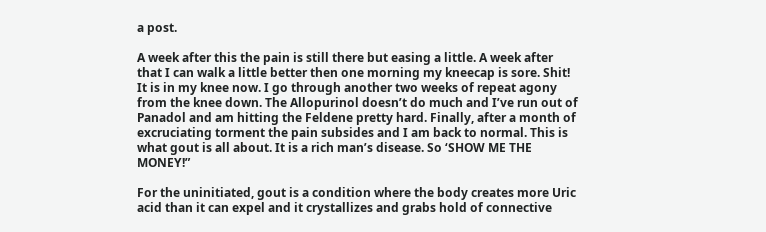a post.

A week after this the pain is still there but easing a little. A week after that I can walk a little better then one morning my kneecap is sore. Shit! It is in my knee now. I go through another two weeks of repeat agony from the knee down. The Allopurinol doesn’t do much and I’ve run out of Panadol and am hitting the Feldene pretty hard. Finally, after a month of excruciating torment the pain subsides and I am back to normal. This is what gout is all about. It is a rich man’s disease. So ‘SHOW ME THE MONEY!”

For the uninitiated, gout is a condition where the body creates more Uric acid than it can expel and it crystallizes and grabs hold of connective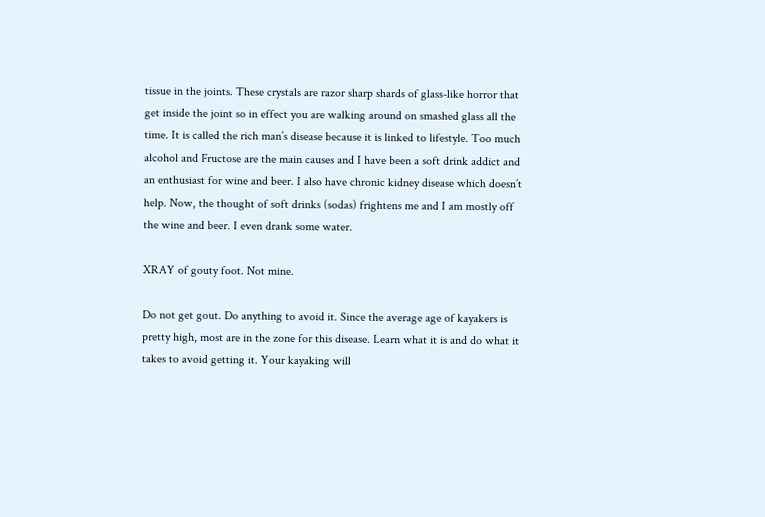tissue in the joints. These crystals are razor sharp shards of glass-like horror that get inside the joint so in effect you are walking around on smashed glass all the time. It is called the rich man’s disease because it is linked to lifestyle. Too much alcohol and Fructose are the main causes and I have been a soft drink addict and an enthusiast for wine and beer. I also have chronic kidney disease which doesn’t help. Now, the thought of soft drinks (sodas) frightens me and I am mostly off the wine and beer. I even drank some water.

XRAY of gouty foot. Not mine.

Do not get gout. Do anything to avoid it. Since the average age of kayakers is pretty high, most are in the zone for this disease. Learn what it is and do what it takes to avoid getting it. Your kayaking will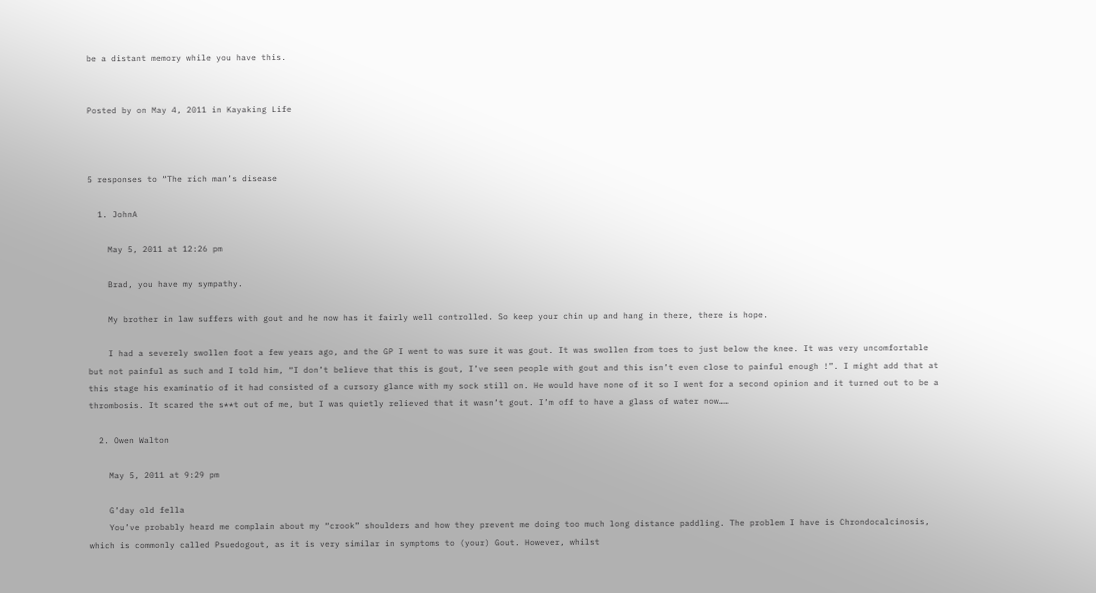be a distant memory while you have this.


Posted by on May 4, 2011 in Kayaking Life



5 responses to “The rich man’s disease

  1. JohnA

    May 5, 2011 at 12:26 pm

    Brad, you have my sympathy.

    My brother in law suffers with gout and he now has it fairly well controlled. So keep your chin up and hang in there, there is hope.

    I had a severely swollen foot a few years ago, and the GP I went to was sure it was gout. It was swollen from toes to just below the knee. It was very uncomfortable but not painful as such and I told him, “I don’t believe that this is gout, I’ve seen people with gout and this isn’t even close to painful enough !”. I might add that at this stage his examinatio of it had consisted of a cursory glance with my sock still on. He would have none of it so I went for a second opinion and it turned out to be a thrombosis. It scared the s**t out of me, but I was quietly relieved that it wasn’t gout. I’m off to have a glass of water now……

  2. Owen Walton

    May 5, 2011 at 9:29 pm

    G’day old fella
    You’ve probably heard me complain about my “crook” shoulders and how they prevent me doing too much long distance paddling. The problem I have is Chrondocalcinosis, which is commonly called Psuedogout, as it is very similar in symptoms to (your) Gout. However, whilst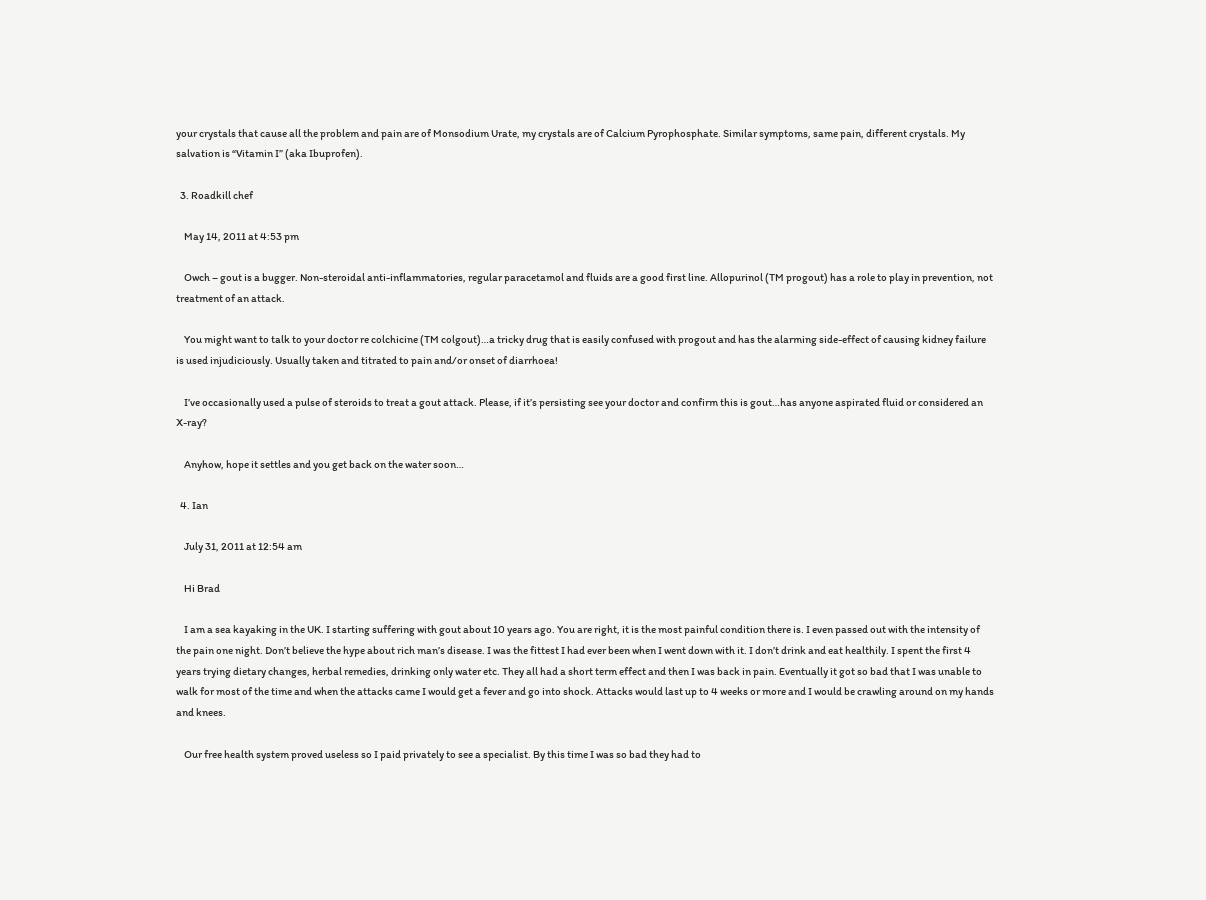your crystals that cause all the problem and pain are of Monsodium Urate, my crystals are of Calcium Pyrophosphate. Similar symptoms, same pain, different crystals. My salvation is “Vitamin I” (aka Ibuprofen).

  3. Roadkill chef

    May 14, 2011 at 4:53 pm

    Owch – gout is a bugger. Non-steroidal anti-inflammatories, regular paracetamol and fluids are a good first line. Allopurinol (TM progout) has a role to play in prevention, not treatment of an attack.

    You might want to talk to your doctor re colchicine (TM colgout)…a tricky drug that is easily confused with progout and has the alarming side-effect of causing kidney failure is used injudiciously. Usually taken and titrated to pain and/or onset of diarrhoea!

    I’ve occasionally used a pulse of steroids to treat a gout attack. Please, if it’s persisting see your doctor and confirm this is gout…has anyone aspirated fluid or considered an X-ray?

    Anyhow, hope it settles and you get back on the water soon…

  4. Ian

    July 31, 2011 at 12:54 am

    Hi Brad

    I am a sea kayaking in the UK. I starting suffering with gout about 10 years ago. You are right, it is the most painful condition there is. I even passed out with the intensity of the pain one night. Don’t believe the hype about rich man’s disease. I was the fittest I had ever been when I went down with it. I don’t drink and eat healthily. I spent the first 4 years trying dietary changes, herbal remedies, drinking only water etc. They all had a short term effect and then I was back in pain. Eventually it got so bad that I was unable to walk for most of the time and when the attacks came I would get a fever and go into shock. Attacks would last up to 4 weeks or more and I would be crawling around on my hands and knees.

    Our free health system proved useless so I paid privately to see a specialist. By this time I was so bad they had to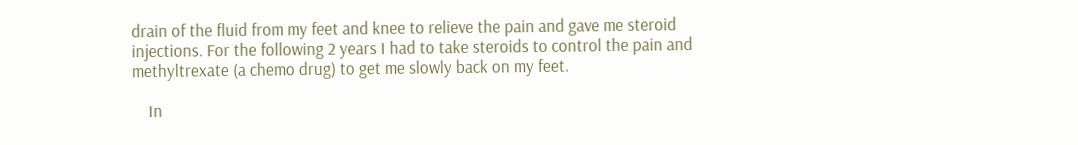drain of the fluid from my feet and knee to relieve the pain and gave me steroid injections. For the following 2 years I had to take steroids to control the pain and methyltrexate (a chemo drug) to get me slowly back on my feet.

    In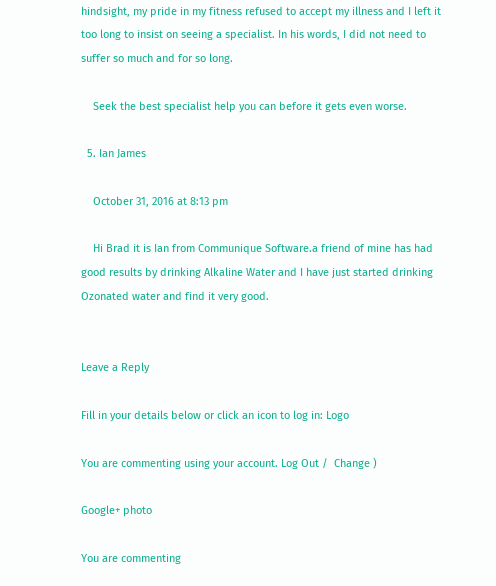hindsight, my pride in my fitness refused to accept my illness and I left it too long to insist on seeing a specialist. In his words, I did not need to suffer so much and for so long.

    Seek the best specialist help you can before it gets even worse.

  5. Ian James

    October 31, 2016 at 8:13 pm

    Hi Brad it is Ian from Communique Software.a friend of mine has had good results by drinking Alkaline Water and I have just started drinking Ozonated water and find it very good.


Leave a Reply

Fill in your details below or click an icon to log in: Logo

You are commenting using your account. Log Out /  Change )

Google+ photo

You are commenting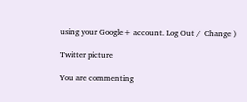using your Google+ account. Log Out /  Change )

Twitter picture

You are commenting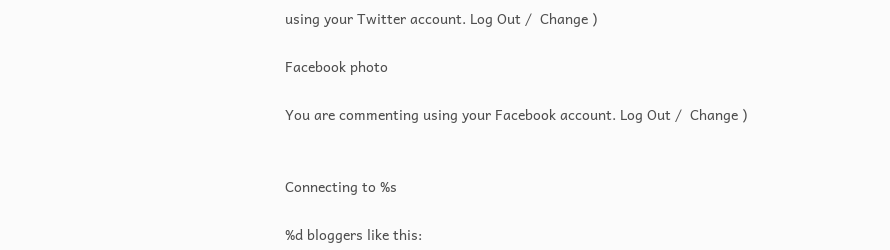using your Twitter account. Log Out /  Change )

Facebook photo

You are commenting using your Facebook account. Log Out /  Change )


Connecting to %s

%d bloggers like this: